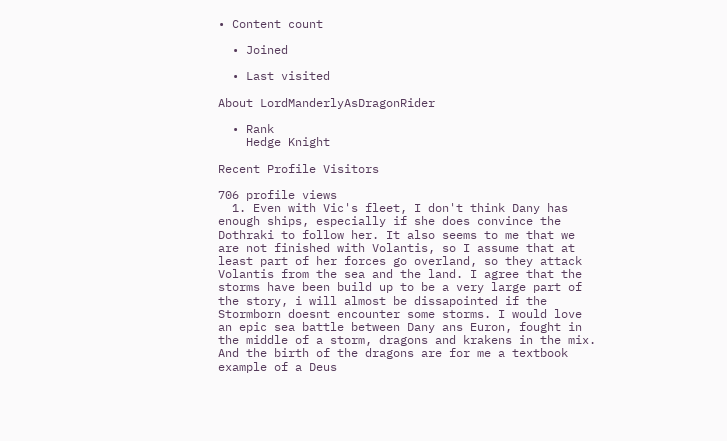• Content count

  • Joined

  • Last visited

About LordManderlyAsDragonRider

  • Rank
    Hedge Knight

Recent Profile Visitors

706 profile views
  1. Even with Vic's fleet, I don't think Dany has enough ships, especially if she does convince the Dothraki to follow her. It also seems to me that we are not finished with Volantis, so I assume that at least part of her forces go overland, so they attack Volantis from the sea and the land. I agree that the storms have been build up to be a very large part of the story, i will almost be dissapointed if the Stormborn doesnt encounter some storms. I would love an epic sea battle between Dany ans Euron, fought in the middle of a storm, dragons and krakens in the mix. And the birth of the dragons are for me a textbook example of a Deus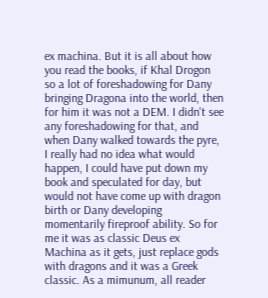ex machina. But it is all about how you read the books, if Khal Drogon so a lot of foreshadowing for Dany bringing Dragona into the world, then for him it was not a DEM. I didn't see any foreshadowing for that, and when Dany walked towards the pyre, I really had no idea what would happen, I could have put down my book and speculated for day, but would not have come up with dragon birth or Dany developing momentarily fireproof ability. So for me it was as classic Deus ex Machina as it gets, just replace gods with dragons and it was a Greek classic. As a mimunum, all reader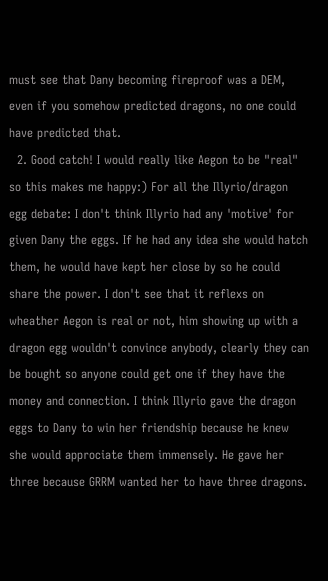must see that Dany becoming fireproof was a DEM, even if you somehow predicted dragons, no one could have predicted that.
  2. Good catch! I would really like Aegon to be "real" so this makes me happy:) For all the Illyrio/dragon egg debate: I don't think Illyrio had any 'motive' for given Dany the eggs. If he had any idea she would hatch them, he would have kept her close by so he could share the power. I don't see that it reflexs on wheather Aegon is real or not, him showing up with a dragon egg wouldn't convince anybody, clearly they can be bought so anyone could get one if they have the money and connection. I think Illyrio gave the dragon eggs to Dany to win her friendship because he knew she would approciate them immensely. He gave her three because GRRM wanted her to have three dragons.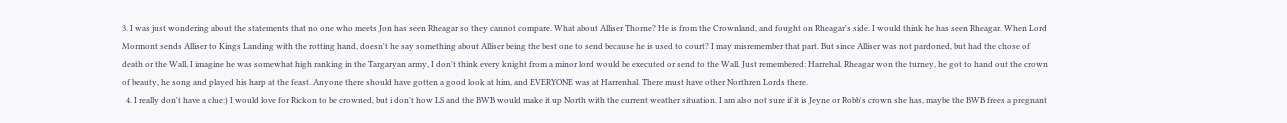3. I was just wondering about the statements that no one who meets Jon has seen Rheagar so they cannot compare. What about Alliser Thorne? He is from the Crownland, and fought on Rheagar's side. I would think he has seen Rheagar. When Lord Mormont sends Alliser to Kings Landing with the rotting hand, doesn't he say something about Alliser being the best one to send because he is used to court? I may misremember that part. But since Alliser was not pardoned, but had the chose of death or the Wall, I imagine he was somewhat high ranking in the Targaryan army, I don't think every knight from a minor lord would be executed or send to the Wall. Just remembered: Harrehal. Rheagar won the turney, he got to hand out the crown of beauty, he song and played his harp at the feast. Anyone there should have gotten a good look at him, and EVERYONE was at Harrenhal. There must have other Northren Lords there.
  4. I really don't have a clue:) I would love for Rickon to be crowned, but i don't how LS and the BWB would make it up North with the current weather situation. I am also not sure if it is Jeyne or Robb's crown she has, maybe the BWB frees a pregnant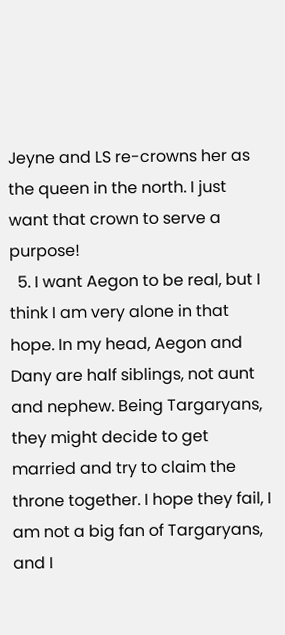Jeyne and LS re-crowns her as the queen in the north. I just want that crown to serve a purpose!
  5. I want Aegon to be real, but I think I am very alone in that hope. In my head, Aegon and Dany are half siblings, not aunt and nephew. Being Targaryans, they might decide to get married and try to claim the throne together. I hope they fail, I am not a big fan of Targaryans, and I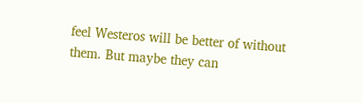feel Westeros will be better of without them. But maybe they can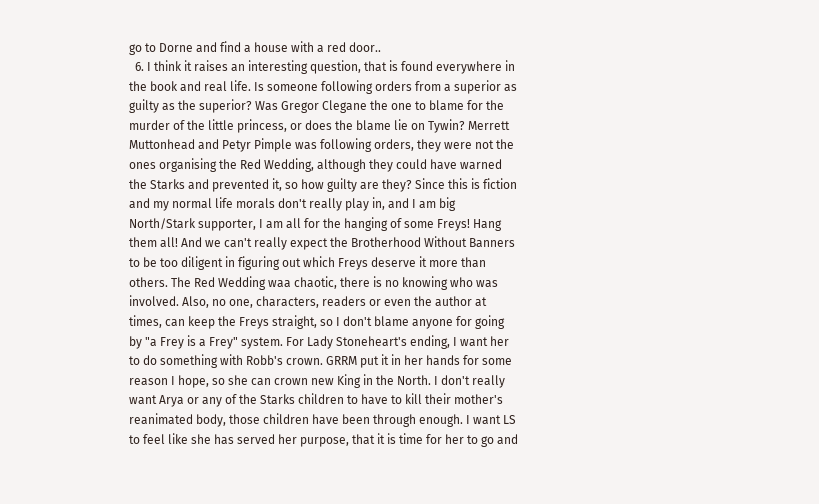go to Dorne and find a house with a red door..
  6. I think it raises an interesting question, that is found everywhere in the book and real life. Is someone following orders from a superior as guilty as the superior? Was Gregor Clegane the one to blame for the murder of the little princess, or does the blame lie on Tywin? Merrett Muttonhead and Petyr Pimple was following orders, they were not the ones organising the Red Wedding, although they could have warned the Starks and prevented it, so how guilty are they? Since this is fiction and my normal life morals don't really play in, and I am big North/Stark supporter, I am all for the hanging of some Freys! Hang them all! And we can't really expect the Brotherhood Without Banners to be too diligent in figuring out which Freys deserve it more than others. The Red Wedding waa chaotic, there is no knowing who was involved. Also, no one, characters, readers or even the author at times, can keep the Freys straight, so I don't blame anyone for going by "a Frey is a Frey" system. For Lady Stoneheart's ending, I want her to do something with Robb's crown. GRRM put it in her hands for some reason I hope, so she can crown new King in the North. I don't really want Arya or any of the Starks children to have to kill their mother's reanimated body, those children have been through enough. I want LS to feel like she has served her purpose, that it is time for her to go and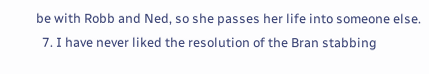be with Robb and Ned, so she passes her life into someone else.
  7. I have never liked the resolution of the Bran stabbing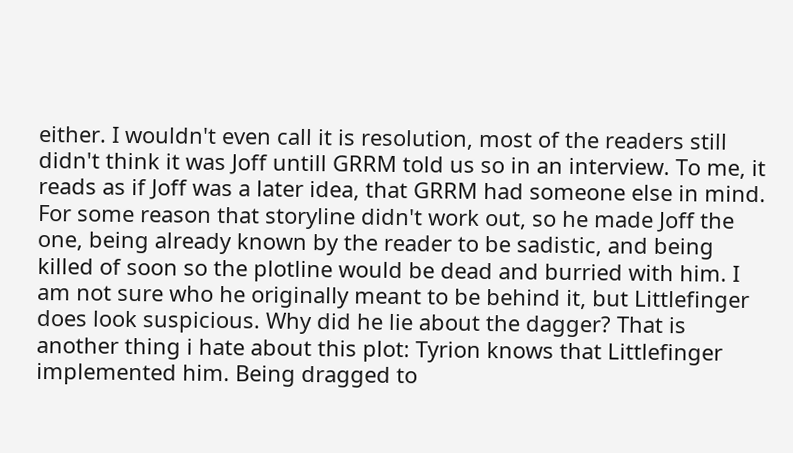either. I wouldn't even call it is resolution, most of the readers still didn't think it was Joff untill GRRM told us so in an interview. To me, it reads as if Joff was a later idea, that GRRM had someone else in mind. For some reason that storyline didn't work out, so he made Joff the one, being already known by the reader to be sadistic, and being killed of soon so the plotline would be dead and burried with him. I am not sure who he originally meant to be behind it, but Littlefinger does look suspicious. Why did he lie about the dagger? That is another thing i hate about this plot: Tyrion knows that Littlefinger implemented him. Being dragged to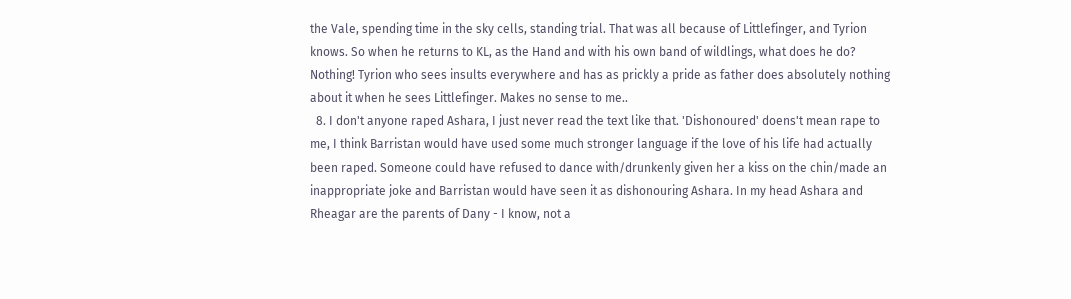the Vale, spending time in the sky cells, standing trial. That was all because of Littlefinger, and Tyrion knows. So when he returns to KL, as the Hand and with his own band of wildlings, what does he do? Nothing! Tyrion who sees insults everywhere and has as prickly a pride as father does absolutely nothing about it when he sees Littlefinger. Makes no sense to me..
  8. I don't anyone raped Ashara, I just never read the text like that. 'Dishonoured' doens't mean rape to me, I think Barristan would have used some much stronger language if the love of his life had actually been raped. Someone could have refused to dance with/drunkenly given her a kiss on the chin/made an inappropriate joke and Barristan would have seen it as dishonouring Ashara. In my head Ashara and Rheagar are the parents of Dany - I know, not a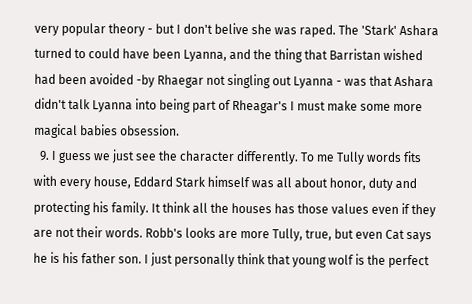very popular theory - but I don't belive she was raped. The 'Stark' Ashara turned to could have been Lyanna, and the thing that Barristan wished had been avoided -by Rhaegar not singling out Lyanna - was that Ashara didn't talk Lyanna into being part of Rheagar's I must make some more magical babies obsession.
  9. I guess we just see the character differently. To me Tully words fits with every house, Eddard Stark himself was all about honor, duty and protecting his family. It think all the houses has those values even if they are not their words. Robb's looks are more Tully, true, but even Cat says he is his father son. I just personally think that young wolf is the perfect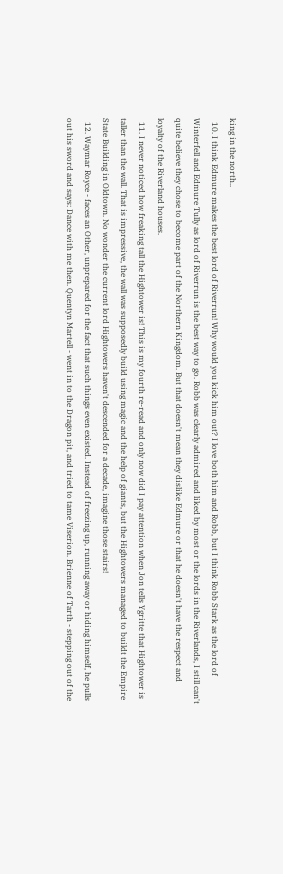king in the north..
  10. I think Edmure makes the best lord of Riverrun! Why would you kick him out? I love both him and Robb, but I think Robb Stark as the lord of Winterfell and Edmure Tully as lord of Riverrun is the best way to go. Robb was clearly admired and liked by most or the lords in the Riverlands, I still can't quite believe they chose to become part of the Northern Kingdom. But that doesn't mean they dislike Edmure or that he doesn't have the respect and loyalty of the Riverland houses.
  11. I never noticed how freaking tall the Hightower is! This is my fourth re-read and only now did I pay attention when Jon tells Ygritte that Hightower is taller than the wall. That is impressive, the wall was supposedly build using magic and the help of giants, but the Hightowers managed to buildt the Empire State Building in Oldtown. No wonder the current lord Hightowers haven't descended for a decade, imagine those stairs!
  12. Waymar Royce - faces an Other, unprepared for the fact that such things even existed. Instead of freezing up, running away or hiding himself, he pulls out his sword and says: Dance with me then. Quentyn Martell - went in to the Dragon pit, and tried to tame Viserion. Brienne of Tarth - stepping out of the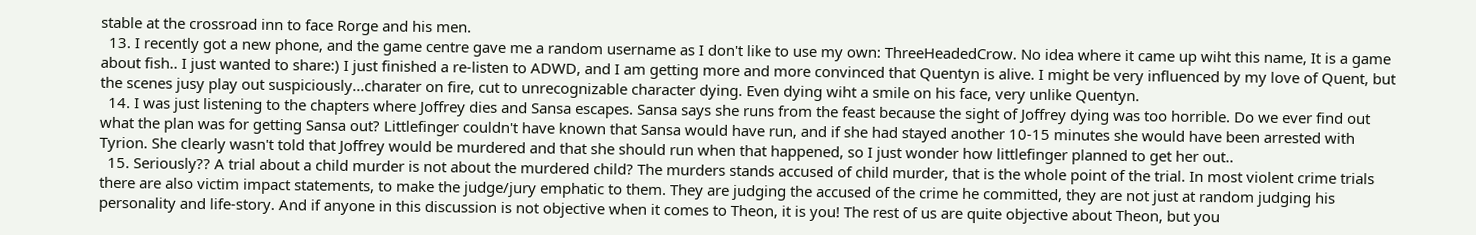stable at the crossroad inn to face Rorge and his men.
  13. I recently got a new phone, and the game centre gave me a random username as I don't like to use my own: ThreeHeadedCrow. No idea where it came up wiht this name, It is a game about fish.. I just wanted to share:) I just finished a re-listen to ADWD, and I am getting more and more convinced that Quentyn is alive. I might be very influenced by my love of Quent, but the scenes jusy play out suspiciously...charater on fire, cut to unrecognizable character dying. Even dying wiht a smile on his face, very unlike Quentyn.
  14. I was just listening to the chapters where Joffrey dies and Sansa escapes. Sansa says she runs from the feast because the sight of Joffrey dying was too horrible. Do we ever find out what the plan was for getting Sansa out? Littlefinger couldn't have known that Sansa would have run, and if she had stayed another 10-15 minutes she would have been arrested with Tyrion. She clearly wasn't told that Joffrey would be murdered and that she should run when that happened, so I just wonder how littlefinger planned to get her out..
  15. Seriously?? A trial about a child murder is not about the murdered child? The murders stands accused of child murder, that is the whole point of the trial. In most violent crime trials there are also victim impact statements, to make the judge/jury emphatic to them. They are judging the accused of the crime he committed, they are not just at random judging his personality and life-story. And if anyone in this discussion is not objective when it comes to Theon, it is you! The rest of us are quite objective about Theon, but you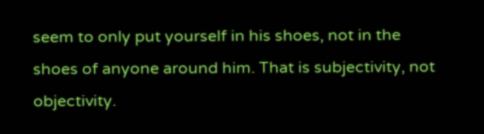seem to only put yourself in his shoes, not in the shoes of anyone around him. That is subjectivity, not objectivity.